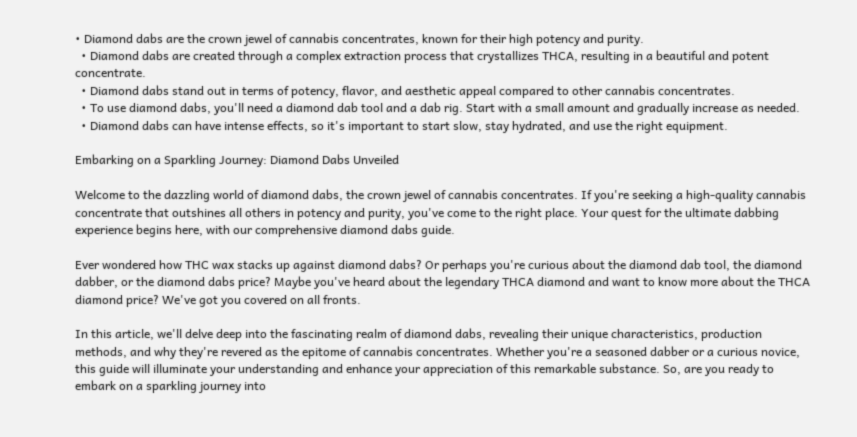• Diamond dabs are the crown jewel of cannabis concentrates, known for their high potency and purity.
  • Diamond dabs are created through a complex extraction process that crystallizes THCA, resulting in a beautiful and potent concentrate.
  • Diamond dabs stand out in terms of potency, flavor, and aesthetic appeal compared to other cannabis concentrates.
  • To use diamond dabs, you'll need a diamond dab tool and a dab rig. Start with a small amount and gradually increase as needed.
  • Diamond dabs can have intense effects, so it's important to start slow, stay hydrated, and use the right equipment.

Embarking on a Sparkling Journey: Diamond Dabs Unveiled

Welcome to the dazzling world of diamond dabs, the crown jewel of cannabis concentrates. If you're seeking a high-quality cannabis concentrate that outshines all others in potency and purity, you've come to the right place. Your quest for the ultimate dabbing experience begins here, with our comprehensive diamond dabs guide.

Ever wondered how THC wax stacks up against diamond dabs? Or perhaps you're curious about the diamond dab tool, the diamond dabber, or the diamond dabs price? Maybe you've heard about the legendary THCA diamond and want to know more about the THCA diamond price? We've got you covered on all fronts.

In this article, we'll delve deep into the fascinating realm of diamond dabs, revealing their unique characteristics, production methods, and why they're revered as the epitome of cannabis concentrates. Whether you're a seasoned dabber or a curious novice, this guide will illuminate your understanding and enhance your appreciation of this remarkable substance. So, are you ready to embark on a sparkling journey into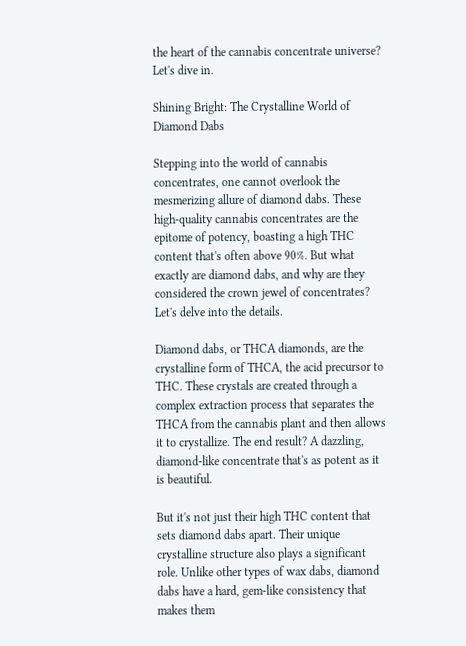the heart of the cannabis concentrate universe? Let's dive in.

Shining Bright: The Crystalline World of Diamond Dabs

Stepping into the world of cannabis concentrates, one cannot overlook the mesmerizing allure of diamond dabs. These high-quality cannabis concentrates are the epitome of potency, boasting a high THC content that's often above 90%. But what exactly are diamond dabs, and why are they considered the crown jewel of concentrates? Let's delve into the details.

Diamond dabs, or THCA diamonds, are the crystalline form of THCA, the acid precursor to THC. These crystals are created through a complex extraction process that separates the THCA from the cannabis plant and then allows it to crystallize. The end result? A dazzling, diamond-like concentrate that's as potent as it is beautiful.

But it's not just their high THC content that sets diamond dabs apart. Their unique crystalline structure also plays a significant role. Unlike other types of wax dabs, diamond dabs have a hard, gem-like consistency that makes them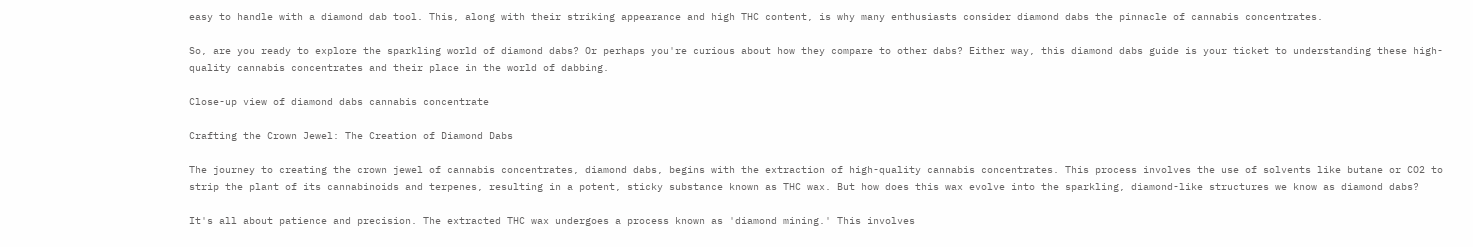easy to handle with a diamond dab tool. This, along with their striking appearance and high THC content, is why many enthusiasts consider diamond dabs the pinnacle of cannabis concentrates.

So, are you ready to explore the sparkling world of diamond dabs? Or perhaps you're curious about how they compare to other dabs? Either way, this diamond dabs guide is your ticket to understanding these high-quality cannabis concentrates and their place in the world of dabbing.

Close-up view of diamond dabs cannabis concentrate

Crafting the Crown Jewel: The Creation of Diamond Dabs

The journey to creating the crown jewel of cannabis concentrates, diamond dabs, begins with the extraction of high-quality cannabis concentrates. This process involves the use of solvents like butane or CO2 to strip the plant of its cannabinoids and terpenes, resulting in a potent, sticky substance known as THC wax. But how does this wax evolve into the sparkling, diamond-like structures we know as diamond dabs?

It's all about patience and precision. The extracted THC wax undergoes a process known as 'diamond mining.' This involves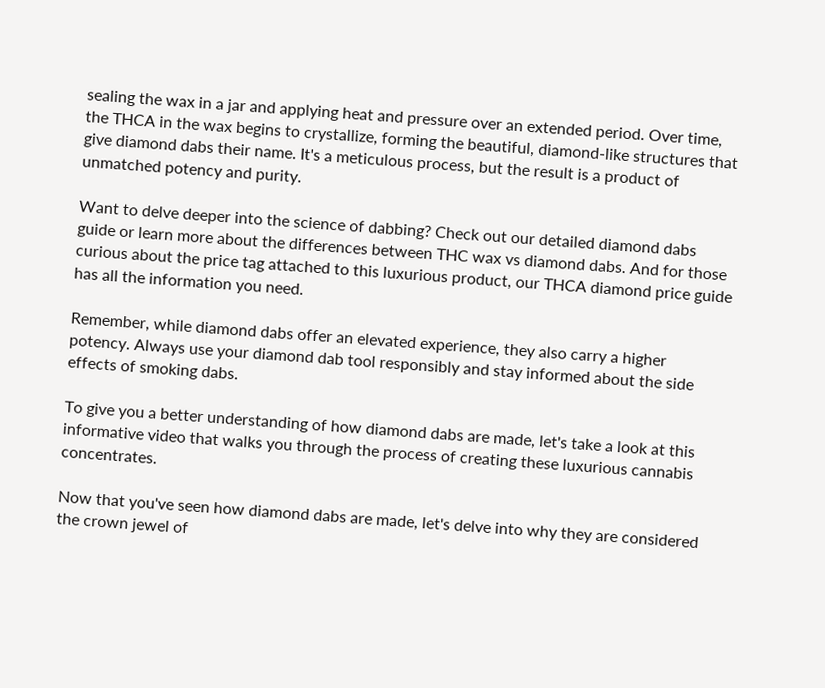sealing the wax in a jar and applying heat and pressure over an extended period. Over time, the THCA in the wax begins to crystallize, forming the beautiful, diamond-like structures that give diamond dabs their name. It's a meticulous process, but the result is a product of unmatched potency and purity.

Want to delve deeper into the science of dabbing? Check out our detailed diamond dabs guide or learn more about the differences between THC wax vs diamond dabs. And for those curious about the price tag attached to this luxurious product, our THCA diamond price guide has all the information you need.

Remember, while diamond dabs offer an elevated experience, they also carry a higher potency. Always use your diamond dab tool responsibly and stay informed about the side effects of smoking dabs.

To give you a better understanding of how diamond dabs are made, let's take a look at this informative video that walks you through the process of creating these luxurious cannabis concentrates.

Now that you've seen how diamond dabs are made, let's delve into why they are considered the crown jewel of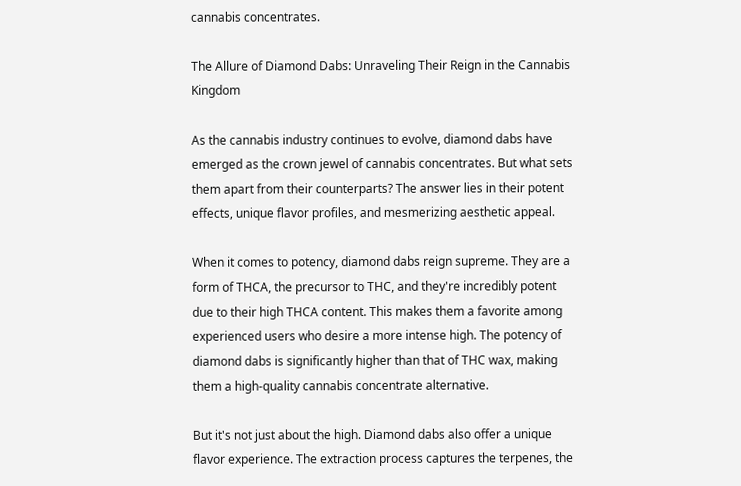cannabis concentrates.

The Allure of Diamond Dabs: Unraveling Their Reign in the Cannabis Kingdom

As the cannabis industry continues to evolve, diamond dabs have emerged as the crown jewel of cannabis concentrates. But what sets them apart from their counterparts? The answer lies in their potent effects, unique flavor profiles, and mesmerizing aesthetic appeal.

When it comes to potency, diamond dabs reign supreme. They are a form of THCA, the precursor to THC, and they're incredibly potent due to their high THCA content. This makes them a favorite among experienced users who desire a more intense high. The potency of diamond dabs is significantly higher than that of THC wax, making them a high-quality cannabis concentrate alternative.

But it's not just about the high. Diamond dabs also offer a unique flavor experience. The extraction process captures the terpenes, the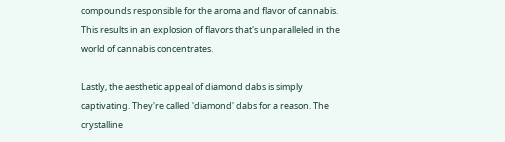compounds responsible for the aroma and flavor of cannabis. This results in an explosion of flavors that's unparalleled in the world of cannabis concentrates.

Lastly, the aesthetic appeal of diamond dabs is simply captivating. They're called 'diamond' dabs for a reason. The crystalline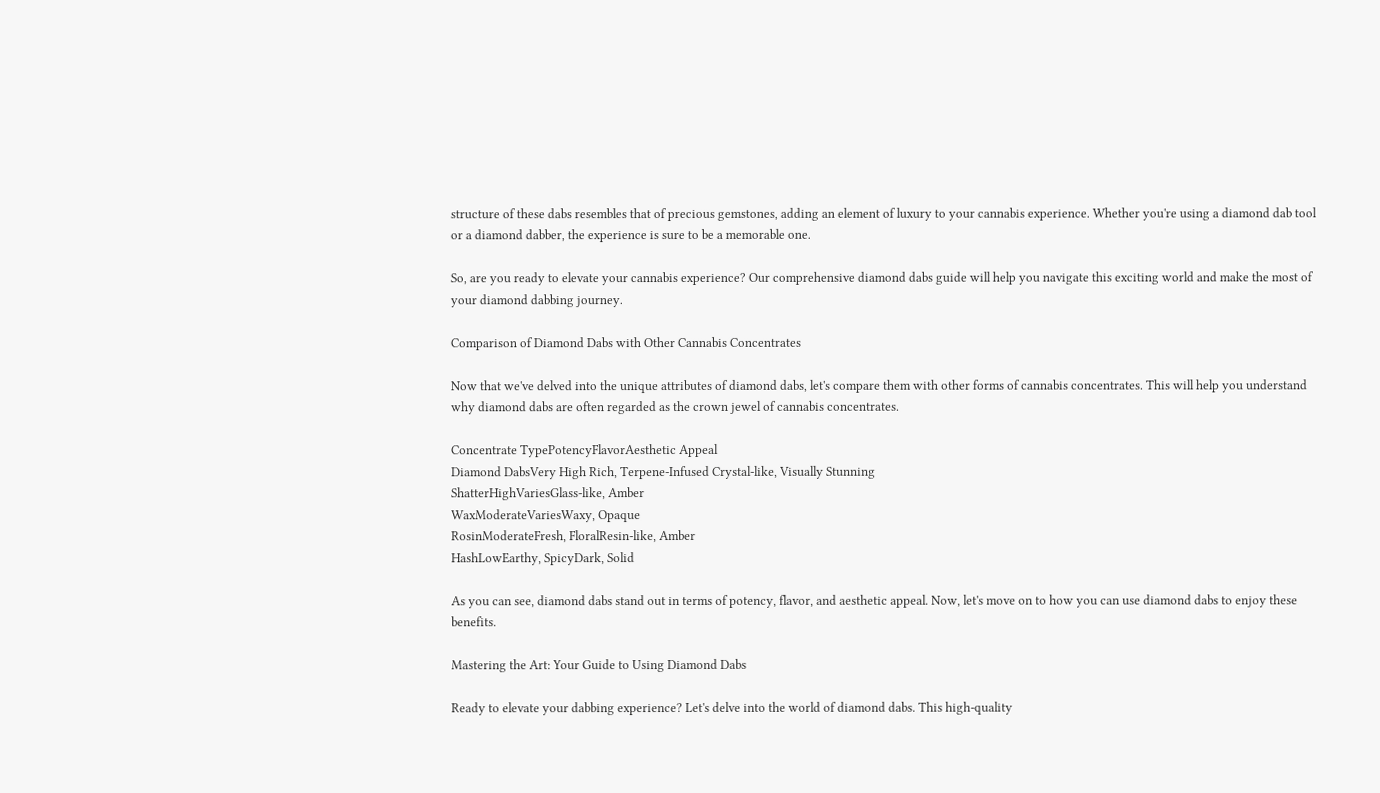structure of these dabs resembles that of precious gemstones, adding an element of luxury to your cannabis experience. Whether you're using a diamond dab tool or a diamond dabber, the experience is sure to be a memorable one.

So, are you ready to elevate your cannabis experience? Our comprehensive diamond dabs guide will help you navigate this exciting world and make the most of your diamond dabbing journey.

Comparison of Diamond Dabs with Other Cannabis Concentrates

Now that we've delved into the unique attributes of diamond dabs, let's compare them with other forms of cannabis concentrates. This will help you understand why diamond dabs are often regarded as the crown jewel of cannabis concentrates.

Concentrate TypePotencyFlavorAesthetic Appeal
Diamond DabsVery High Rich, Terpene-Infused Crystal-like, Visually Stunning
ShatterHighVariesGlass-like, Amber
WaxModerateVariesWaxy, Opaque
RosinModerateFresh, FloralResin-like, Amber
HashLowEarthy, SpicyDark, Solid

As you can see, diamond dabs stand out in terms of potency, flavor, and aesthetic appeal. Now, let's move on to how you can use diamond dabs to enjoy these benefits.

Mastering the Art: Your Guide to Using Diamond Dabs

Ready to elevate your dabbing experience? Let's delve into the world of diamond dabs. This high-quality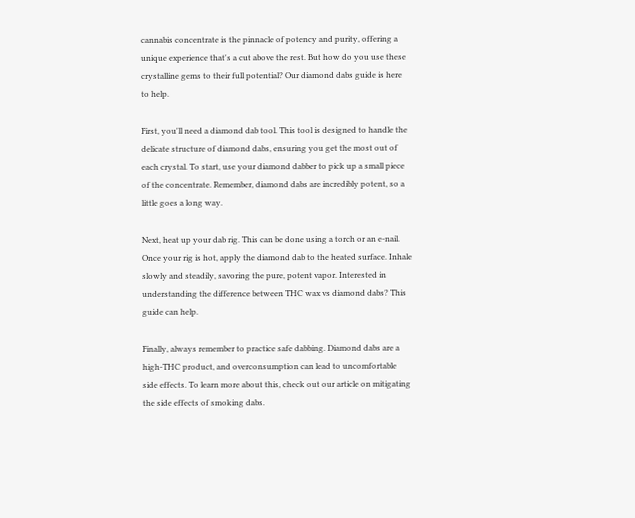cannabis concentrate is the pinnacle of potency and purity, offering a unique experience that's a cut above the rest. But how do you use these crystalline gems to their full potential? Our diamond dabs guide is here to help.

First, you'll need a diamond dab tool. This tool is designed to handle the delicate structure of diamond dabs, ensuring you get the most out of each crystal. To start, use your diamond dabber to pick up a small piece of the concentrate. Remember, diamond dabs are incredibly potent, so a little goes a long way.

Next, heat up your dab rig. This can be done using a torch or an e-nail. Once your rig is hot, apply the diamond dab to the heated surface. Inhale slowly and steadily, savoring the pure, potent vapor. Interested in understanding the difference between THC wax vs diamond dabs? This guide can help.

Finally, always remember to practice safe dabbing. Diamond dabs are a high-THC product, and overconsumption can lead to uncomfortable side effects. To learn more about this, check out our article on mitigating the side effects of smoking dabs.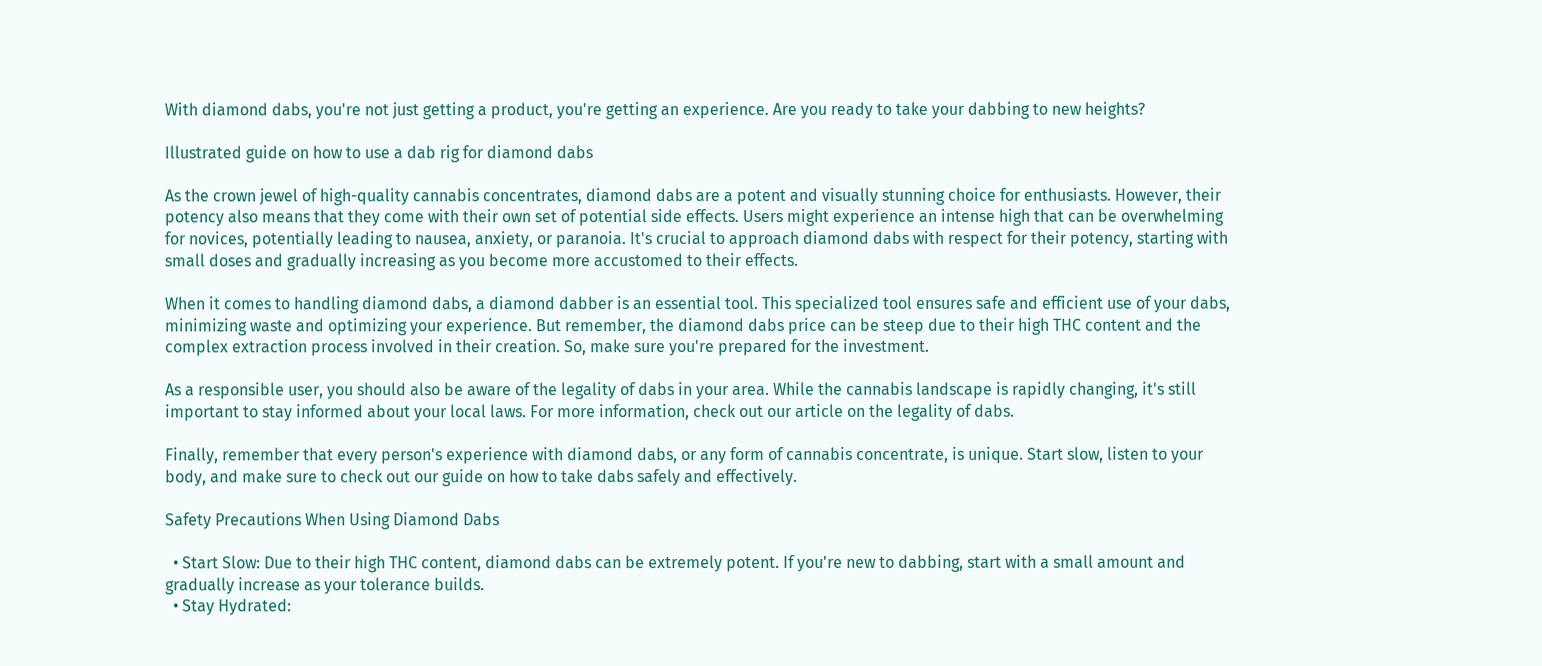With diamond dabs, you're not just getting a product, you're getting an experience. Are you ready to take your dabbing to new heights?

Illustrated guide on how to use a dab rig for diamond dabs

As the crown jewel of high-quality cannabis concentrates, diamond dabs are a potent and visually stunning choice for enthusiasts. However, their potency also means that they come with their own set of potential side effects. Users might experience an intense high that can be overwhelming for novices, potentially leading to nausea, anxiety, or paranoia. It's crucial to approach diamond dabs with respect for their potency, starting with small doses and gradually increasing as you become more accustomed to their effects.

When it comes to handling diamond dabs, a diamond dabber is an essential tool. This specialized tool ensures safe and efficient use of your dabs, minimizing waste and optimizing your experience. But remember, the diamond dabs price can be steep due to their high THC content and the complex extraction process involved in their creation. So, make sure you're prepared for the investment.

As a responsible user, you should also be aware of the legality of dabs in your area. While the cannabis landscape is rapidly changing, it's still important to stay informed about your local laws. For more information, check out our article on the legality of dabs.

Finally, remember that every person's experience with diamond dabs, or any form of cannabis concentrate, is unique. Start slow, listen to your body, and make sure to check out our guide on how to take dabs safely and effectively.

Safety Precautions When Using Diamond Dabs

  • Start Slow: Due to their high THC content, diamond dabs can be extremely potent. If you're new to dabbing, start with a small amount and gradually increase as your tolerance builds.
  • Stay Hydrated: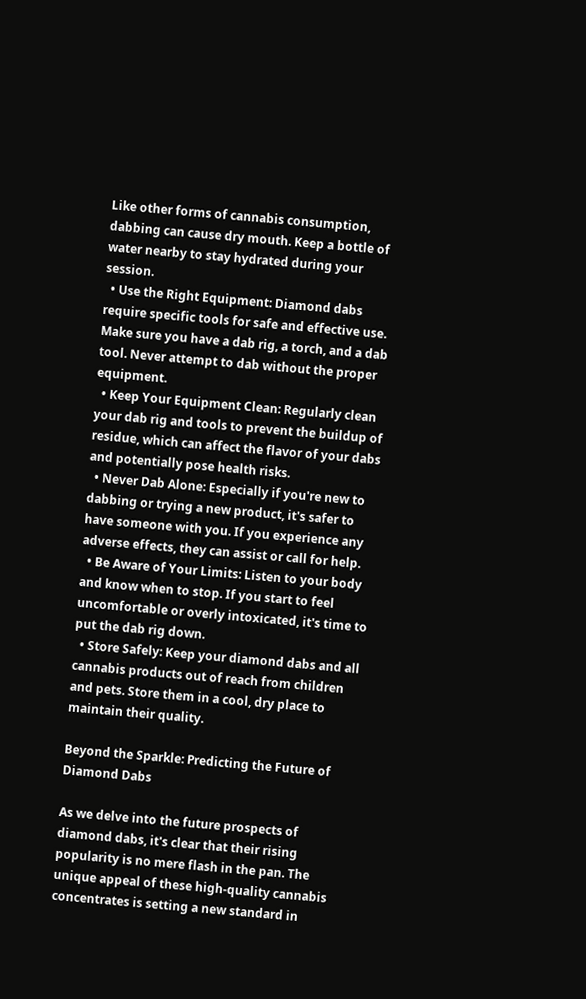Like other forms of cannabis consumption, dabbing can cause dry mouth. Keep a bottle of water nearby to stay hydrated during your session.
  • Use the Right Equipment: Diamond dabs require specific tools for safe and effective use. Make sure you have a dab rig, a torch, and a dab tool. Never attempt to dab without the proper equipment.
  • Keep Your Equipment Clean: Regularly clean your dab rig and tools to prevent the buildup of residue, which can affect the flavor of your dabs and potentially pose health risks.
  • Never Dab Alone: Especially if you're new to dabbing or trying a new product, it's safer to have someone with you. If you experience any adverse effects, they can assist or call for help.
  • Be Aware of Your Limits: Listen to your body and know when to stop. If you start to feel uncomfortable or overly intoxicated, it's time to put the dab rig down.
  • Store Safely: Keep your diamond dabs and all cannabis products out of reach from children and pets. Store them in a cool, dry place to maintain their quality.

Beyond the Sparkle: Predicting the Future of Diamond Dabs

As we delve into the future prospects of diamond dabs, it's clear that their rising popularity is no mere flash in the pan. The unique appeal of these high-quality cannabis concentrates is setting a new standard in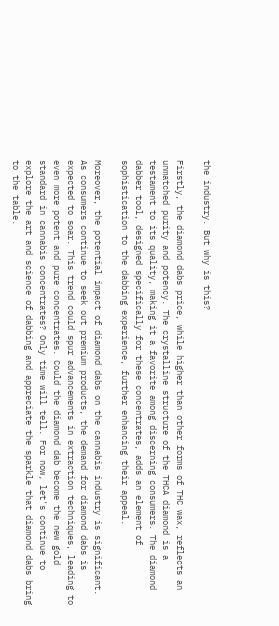the industry. But why is this?

Firstly, the diamond dabs price, while higher than other forms of THC wax, reflects an unmatched purity and potency. The crystalline structure of the THCA diamond is a testament to its quality, making it a favorite among discerning consumers. The diamond dabber tool, designed specifically for these concentrates, adds an element of sophistication to the dabbing experience, further enhancing their appeal.

Moreover, the potential impact of diamond dabs on the cannabis industry is significant. As consumers continue to seek out premium products, the demand for diamond dabs is expected to soar. This trend could spur advancements in extraction techniques, leading to even more potent and pure concentrates. Could the diamond dab become the new gold standard in cannabis concentrates? Only time will tell. For now, let's continue to explore the art and science of dabbing and appreciate the sparkle that diamond dabs bring to the table.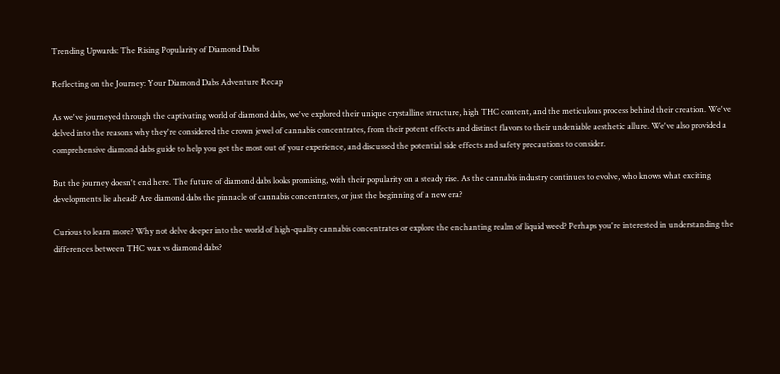Trending Upwards: The Rising Popularity of Diamond Dabs

Reflecting on the Journey: Your Diamond Dabs Adventure Recap

As we've journeyed through the captivating world of diamond dabs, we've explored their unique crystalline structure, high THC content, and the meticulous process behind their creation. We've delved into the reasons why they're considered the crown jewel of cannabis concentrates, from their potent effects and distinct flavors to their undeniable aesthetic allure. We've also provided a comprehensive diamond dabs guide to help you get the most out of your experience, and discussed the potential side effects and safety precautions to consider.

But the journey doesn't end here. The future of diamond dabs looks promising, with their popularity on a steady rise. As the cannabis industry continues to evolve, who knows what exciting developments lie ahead? Are diamond dabs the pinnacle of cannabis concentrates, or just the beginning of a new era?

Curious to learn more? Why not delve deeper into the world of high-quality cannabis concentrates or explore the enchanting realm of liquid weed? Perhaps you're interested in understanding the differences between THC wax vs diamond dabs?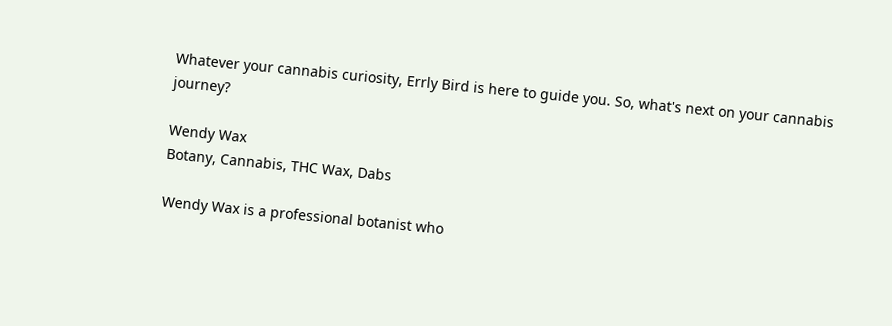Whatever your cannabis curiosity, Errly Bird is here to guide you. So, what's next on your cannabis journey?

Wendy Wax
Botany, Cannabis, THC Wax, Dabs

Wendy Wax is a professional botanist who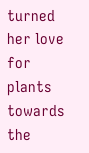turned her love for plants towards the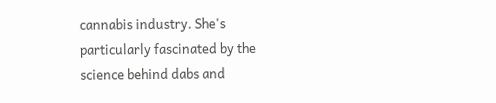cannabis industry. She's particularly fascinated by the science behind dabs and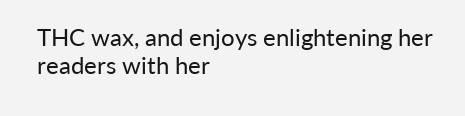THC wax, and enjoys enlightening her readers with her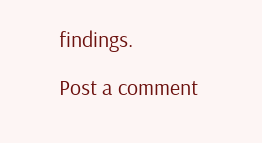findings.

Post a comment